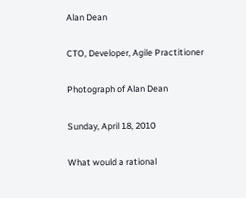Alan Dean

CTO, Developer, Agile Practitioner

Photograph of Alan Dean

Sunday, April 18, 2010

What would a rational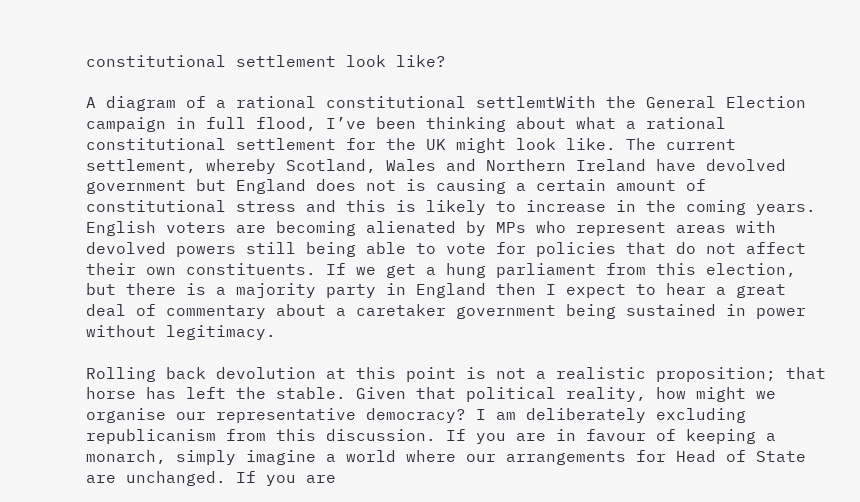constitutional settlement look like?

A diagram of a rational constitutional settlemtWith the General Election campaign in full flood, I’ve been thinking about what a rational constitutional settlement for the UK might look like. The current settlement, whereby Scotland, Wales and Northern Ireland have devolved government but England does not is causing a certain amount of constitutional stress and this is likely to increase in the coming years. English voters are becoming alienated by MPs who represent areas with devolved powers still being able to vote for policies that do not affect their own constituents. If we get a hung parliament from this election, but there is a majority party in England then I expect to hear a great deal of commentary about a caretaker government being sustained in power without legitimacy.

Rolling back devolution at this point is not a realistic proposition; that horse has left the stable. Given that political reality, how might we organise our representative democracy? I am deliberately excluding republicanism from this discussion. If you are in favour of keeping a monarch, simply imagine a world where our arrangements for Head of State are unchanged. If you are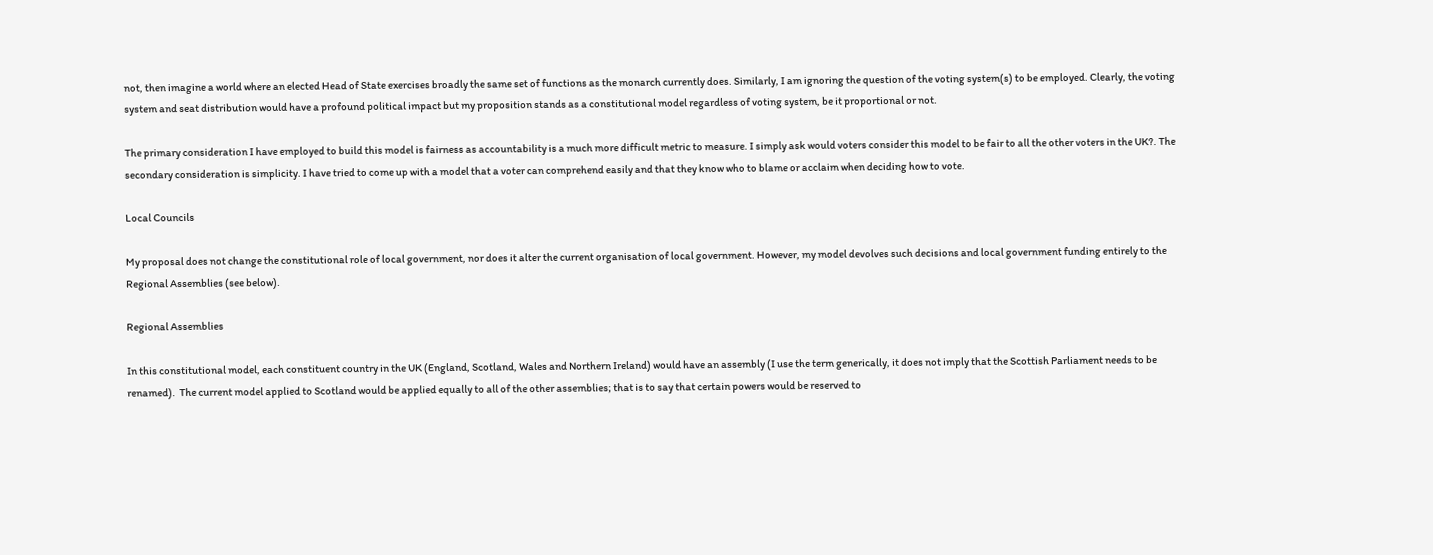not, then imagine a world where an elected Head of State exercises broadly the same set of functions as the monarch currently does. Similarly, I am ignoring the question of the voting system(s) to be employed. Clearly, the voting system and seat distribution would have a profound political impact but my proposition stands as a constitutional model regardless of voting system, be it proportional or not.

The primary consideration I have employed to build this model is fairness as accountability is a much more difficult metric to measure. I simply ask would voters consider this model to be fair to all the other voters in the UK?. The secondary consideration is simplicity. I have tried to come up with a model that a voter can comprehend easily and that they know who to blame or acclaim when deciding how to vote.

Local Councils

My proposal does not change the constitutional role of local government, nor does it alter the current organisation of local government. However, my model devolves such decisions and local government funding entirely to the Regional Assemblies (see below).

Regional Assemblies

In this constitutional model, each constituent country in the UK (England, Scotland, Wales and Northern Ireland) would have an assembly (I use the term generically, it does not imply that the Scottish Parliament needs to be renamed).  The current model applied to Scotland would be applied equally to all of the other assemblies; that is to say that certain powers would be reserved to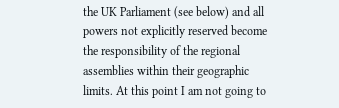the UK Parliament (see below) and all powers not explicitly reserved become the responsibility of the regional assemblies within their geographic limits. At this point I am not going to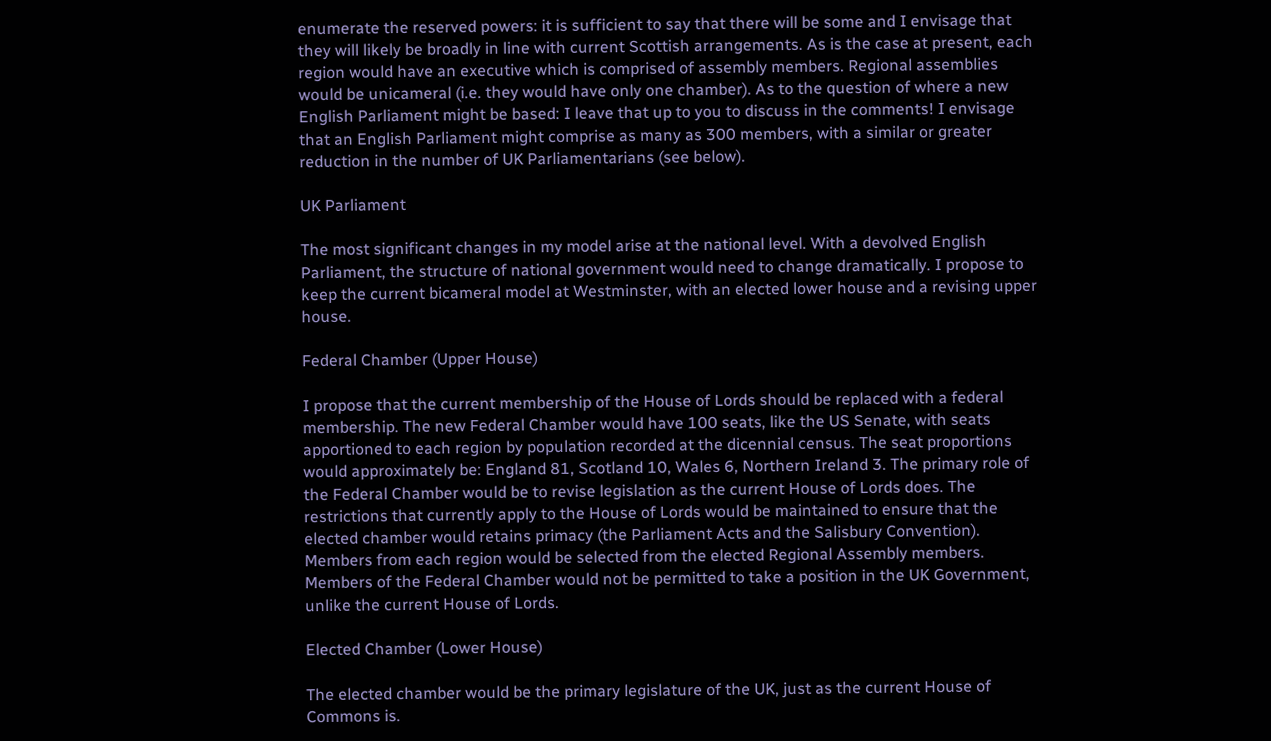enumerate the reserved powers: it is sufficient to say that there will be some and I envisage that they will likely be broadly in line with current Scottish arrangements. As is the case at present, each region would have an executive which is comprised of assembly members. Regional assemblies would be unicameral (i.e. they would have only one chamber). As to the question of where a new English Parliament might be based: I leave that up to you to discuss in the comments! I envisage that an English Parliament might comprise as many as 300 members, with a similar or greater reduction in the number of UK Parliamentarians (see below).

UK Parliament

The most significant changes in my model arise at the national level. With a devolved English Parliament, the structure of national government would need to change dramatically. I propose to keep the current bicameral model at Westminster, with an elected lower house and a revising upper house.

Federal Chamber (Upper House)

I propose that the current membership of the House of Lords should be replaced with a federal membership. The new Federal Chamber would have 100 seats, like the US Senate, with seats apportioned to each region by population recorded at the dicennial census. The seat proportions would approximately be: England 81, Scotland 10, Wales 6, Northern Ireland 3. The primary role of the Federal Chamber would be to revise legislation as the current House of Lords does. The restrictions that currently apply to the House of Lords would be maintained to ensure that the elected chamber would retains primacy (the Parliament Acts and the Salisbury Convention). Members from each region would be selected from the elected Regional Assembly members. Members of the Federal Chamber would not be permitted to take a position in the UK Government, unlike the current House of Lords.

Elected Chamber (Lower House)

The elected chamber would be the primary legislature of the UK, just as the current House of Commons is.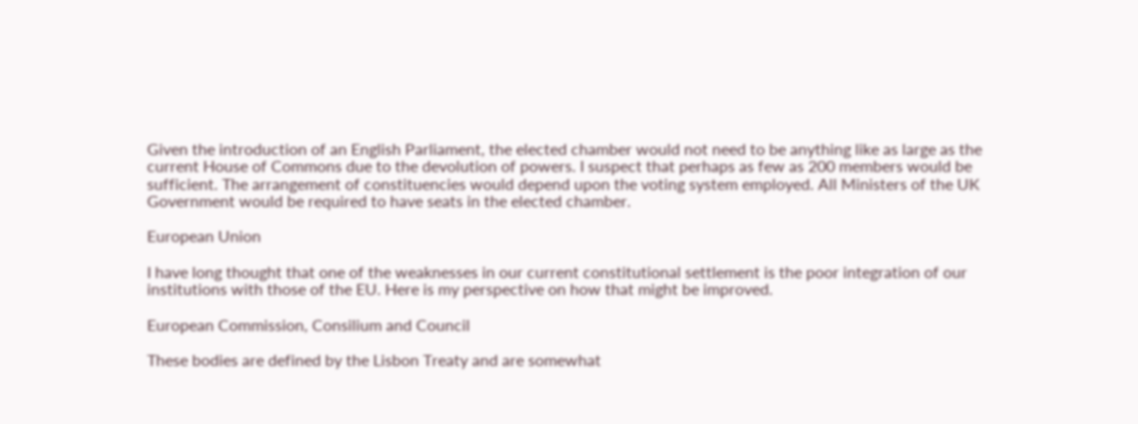Given the introduction of an English Parliament, the elected chamber would not need to be anything like as large as the current House of Commons due to the devolution of powers. I suspect that perhaps as few as 200 members would be sufficient. The arrangement of constituencies would depend upon the voting system employed. All Ministers of the UK Government would be required to have seats in the elected chamber.

European Union

I have long thought that one of the weaknesses in our current constitutional settlement is the poor integration of our institutions with those of the EU. Here is my perspective on how that might be improved.

European Commission, Consilium and Council

These bodies are defined by the Lisbon Treaty and are somewhat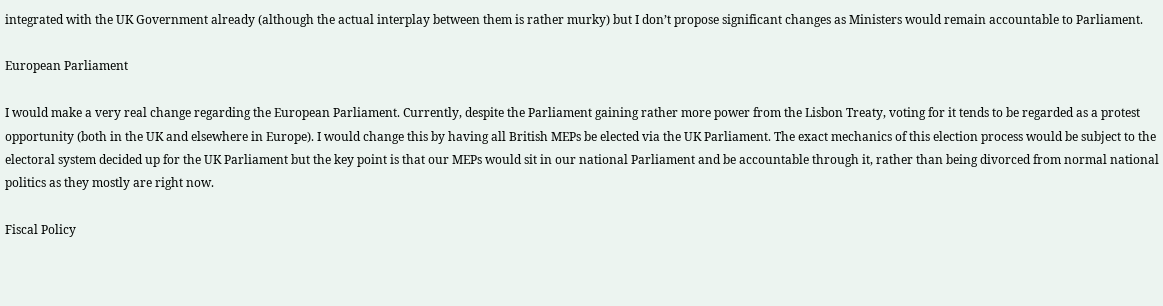integrated with the UK Government already (although the actual interplay between them is rather murky) but I don’t propose significant changes as Ministers would remain accountable to Parliament.

European Parliament

I would make a very real change regarding the European Parliament. Currently, despite the Parliament gaining rather more power from the Lisbon Treaty, voting for it tends to be regarded as a protest opportunity (both in the UK and elsewhere in Europe). I would change this by having all British MEPs be elected via the UK Parliament. The exact mechanics of this election process would be subject to the electoral system decided up for the UK Parliament but the key point is that our MEPs would sit in our national Parliament and be accountable through it, rather than being divorced from normal national politics as they mostly are right now.

Fiscal Policy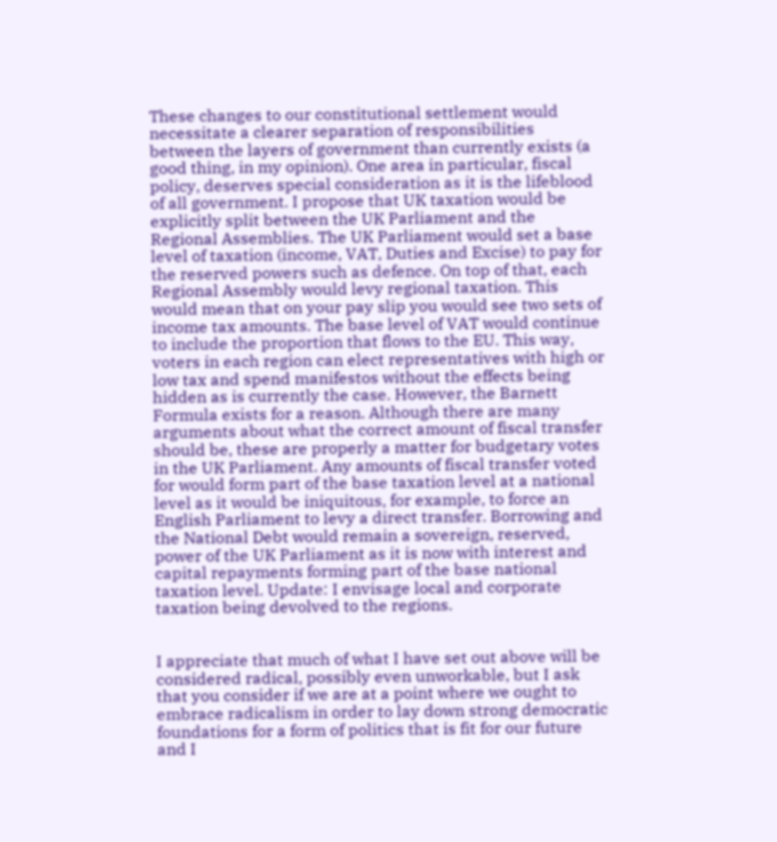These changes to our constitutional settlement would necessitate a clearer separation of responsibilities between the layers of government than currently exists (a good thing, in my opinion). One area in particular, fiscal policy, deserves special consideration as it is the lifeblood of all government. I propose that UK taxation would be explicitly split between the UK Parliament and the Regional Assemblies. The UK Parliament would set a base level of taxation (income, VAT, Duties and Excise) to pay for the reserved powers such as defence. On top of that, each Regional Assembly would levy regional taxation. This would mean that on your pay slip you would see two sets of income tax amounts. The base level of VAT would continue to include the proportion that flows to the EU. This way, voters in each region can elect representatives with high or low tax and spend manifestos without the effects being hidden as is currently the case. However, the Barnett Formula exists for a reason. Although there are many arguments about what the correct amount of fiscal transfer should be, these are properly a matter for budgetary votes in the UK Parliament. Any amounts of fiscal transfer voted for would form part of the base taxation level at a national level as it would be iniquitous, for example, to force an English Parliament to levy a direct transfer. Borrowing and the National Debt would remain a sovereign, reserved, power of the UK Parliament as it is now with interest and capital repayments forming part of the base national taxation level. Update: I envisage local and corporate taxation being devolved to the regions.


I appreciate that much of what I have set out above will be considered radical, possibly even unworkable, but I ask that you consider if we are at a point where we ought to embrace radicalism in order to lay down strong democratic foundations for a form of politics that is fit for our future and I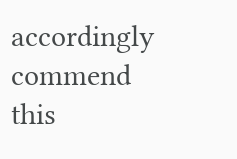accordingly commend this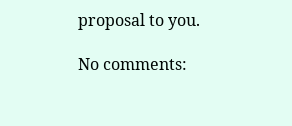proposal to you.

No comments: